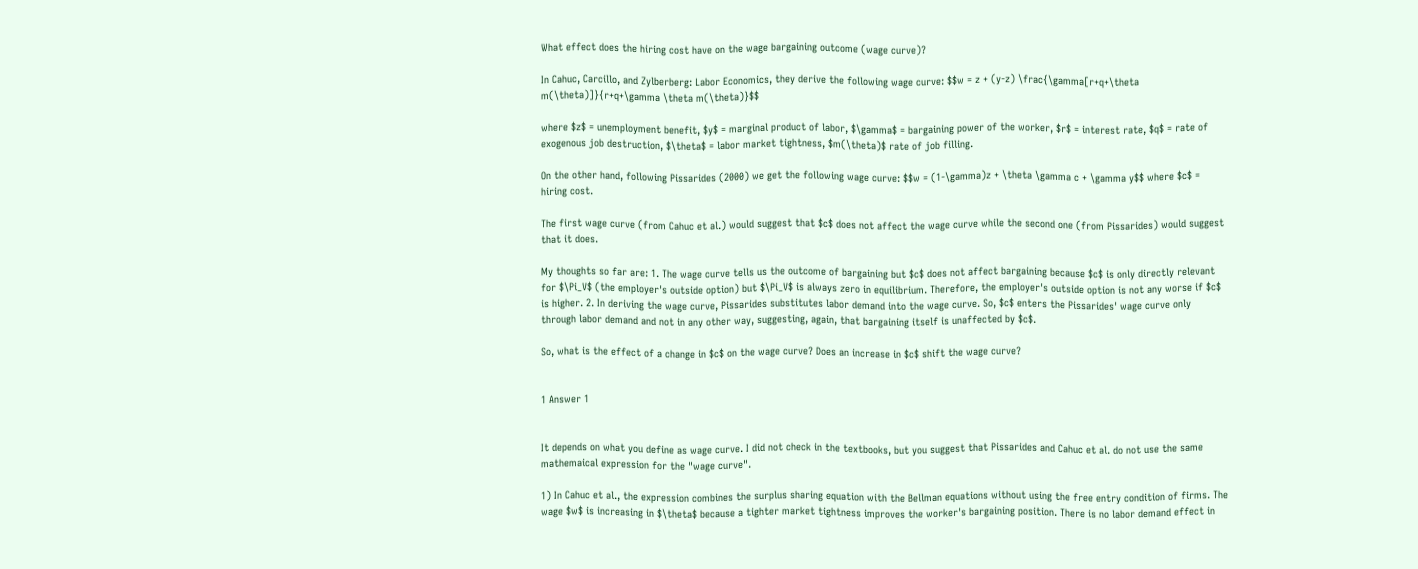What effect does the hiring cost have on the wage bargaining outcome (wage curve)?

In Cahuc, Carcillo, and Zylberberg: Labor Economics, they derive the following wage curve: $$w = z + (y-z) \frac{\gamma[r+q+\theta m(\theta)]}{r+q+\gamma \theta m(\theta)}$$

where $z$ = unemployment benefit, $y$ = marginal product of labor, $\gamma$ = bargaining power of the worker, $r$ = interest rate, $q$ = rate of exogenous job destruction, $\theta$ = labor market tightness, $m(\theta)$ rate of job filling.

On the other hand, following Pissarides (2000) we get the following wage curve: $$w = (1-\gamma)z + \theta \gamma c + \gamma y$$ where $c$ = hiring cost.

The first wage curve (from Cahuc et al.) would suggest that $c$ does not affect the wage curve while the second one (from Pissarides) would suggest that it does.

My thoughts so far are: 1. The wage curve tells us the outcome of bargaining but $c$ does not affect bargaining because $c$ is only directly relevant for $\Pi_V$ (the employer's outside option) but $\Pi_V$ is always zero in equilibrium. Therefore, the employer's outside option is not any worse if $c$ is higher. 2. In deriving the wage curve, Pissarides substitutes labor demand into the wage curve. So, $c$ enters the Pissarides' wage curve only through labor demand and not in any other way, suggesting, again, that bargaining itself is unaffected by $c$.

So, what is the effect of a change in $c$ on the wage curve? Does an increase in $c$ shift the wage curve?


1 Answer 1


It depends on what you define as wage curve. I did not check in the textbooks, but you suggest that Pissarides and Cahuc et al. do not use the same mathemaical expression for the "wage curve".

1) In Cahuc et al., the expression combines the surplus sharing equation with the Bellman equations without using the free entry condition of firms. The wage $w$ is increasing in $\theta$ because a tighter market tightness improves the worker's bargaining position. There is no labor demand effect in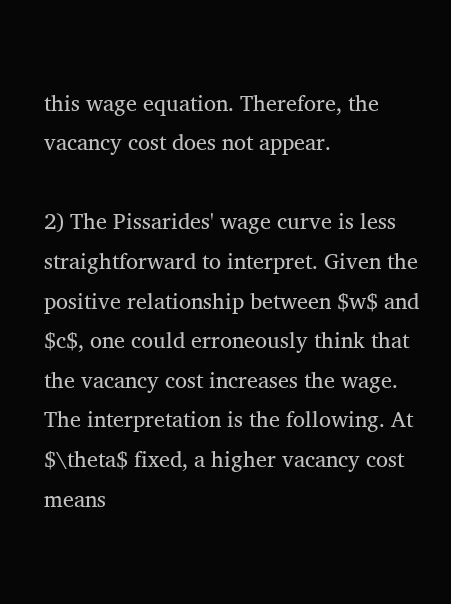this wage equation. Therefore, the vacancy cost does not appear.

2) The Pissarides' wage curve is less straightforward to interpret. Given the positive relationship between $w$ and $c$, one could erroneously think that the vacancy cost increases the wage. The interpretation is the following. At $\theta$ fixed, a higher vacancy cost means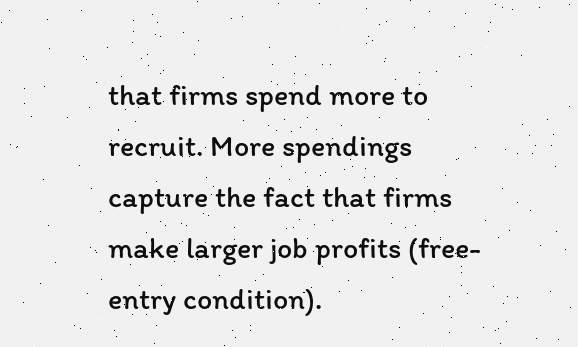that firms spend more to recruit. More spendings capture the fact that firms make larger job profits (free-entry condition).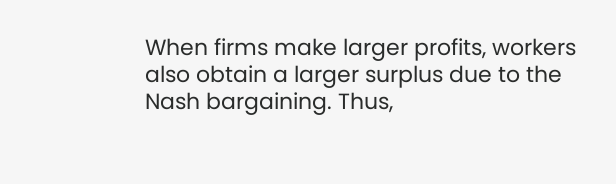When firms make larger profits, workers also obtain a larger surplus due to the Nash bargaining. Thus,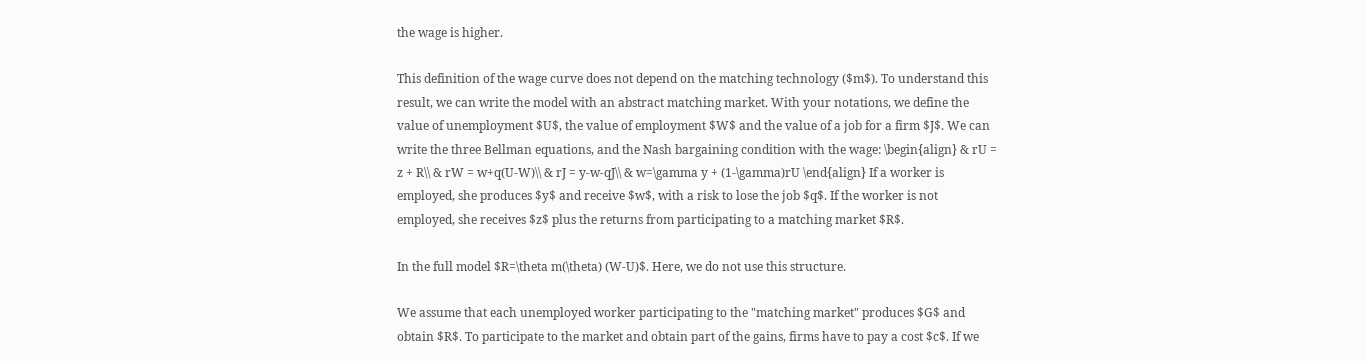the wage is higher.

This definition of the wage curve does not depend on the matching technology ($m$). To understand this result, we can write the model with an abstract matching market. With your notations, we define the value of unemployment $U$, the value of employment $W$ and the value of a job for a firm $J$. We can write the three Bellman equations, and the Nash bargaining condition with the wage: \begin{align} & rU = z + R\\ & rW = w+q(U-W)\\ & rJ = y-w-qJ\\ & w=\gamma y + (1-\gamma)rU \end{align} If a worker is employed, she produces $y$ and receive $w$, with a risk to lose the job $q$. If the worker is not employed, she receives $z$ plus the returns from participating to a matching market $R$.

In the full model $R=\theta m(\theta) (W-U)$. Here, we do not use this structure.

We assume that each unemployed worker participating to the "matching market" produces $G$ and obtain $R$. To participate to the market and obtain part of the gains, firms have to pay a cost $c$. If we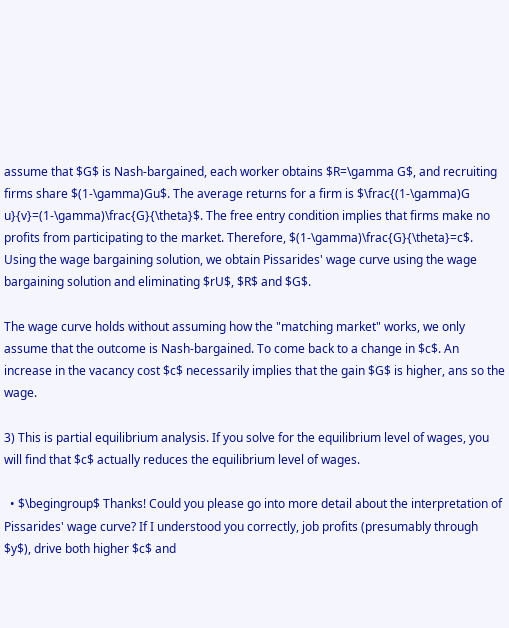assume that $G$ is Nash-bargained, each worker obtains $R=\gamma G$, and recruiting firms share $(1-\gamma)Gu$. The average returns for a firm is $\frac{(1-\gamma)G u}{v}=(1-\gamma)\frac{G}{\theta}$. The free entry condition implies that firms make no profits from participating to the market. Therefore, $(1-\gamma)\frac{G}{\theta}=c$. Using the wage bargaining solution, we obtain Pissarides' wage curve using the wage bargaining solution and eliminating $rU$, $R$ and $G$.

The wage curve holds without assuming how the "matching market" works, we only assume that the outcome is Nash-bargained. To come back to a change in $c$. An increase in the vacancy cost $c$ necessarily implies that the gain $G$ is higher, ans so the wage.

3) This is partial equilibrium analysis. If you solve for the equilibrium level of wages, you will find that $c$ actually reduces the equilibrium level of wages.

  • $\begingroup$ Thanks! Could you please go into more detail about the interpretation of Pissarides' wage curve? If I understood you correctly, job profits (presumably through $y$), drive both higher $c$ and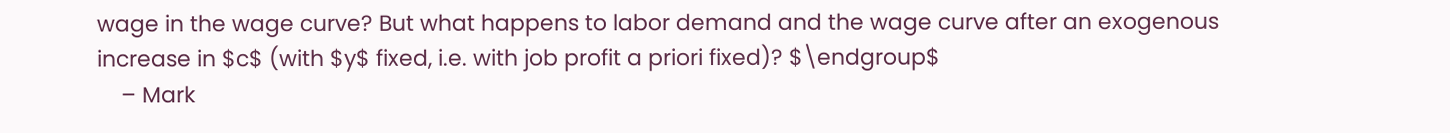wage in the wage curve? But what happens to labor demand and the wage curve after an exogenous increase in $c$ (with $y$ fixed, i.e. with job profit a priori fixed)? $\endgroup$
    – Mark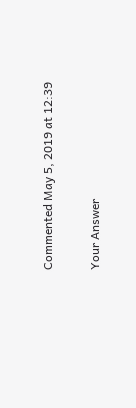Commented May 5, 2019 at 12:39

Your Answer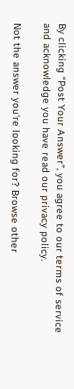By clicking “Post Your Answer”, you agree to our terms of service and acknowledge you have read our privacy policy.

Not the answer you're looking for? Browse other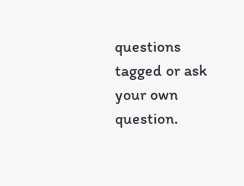questions tagged or ask your own question.